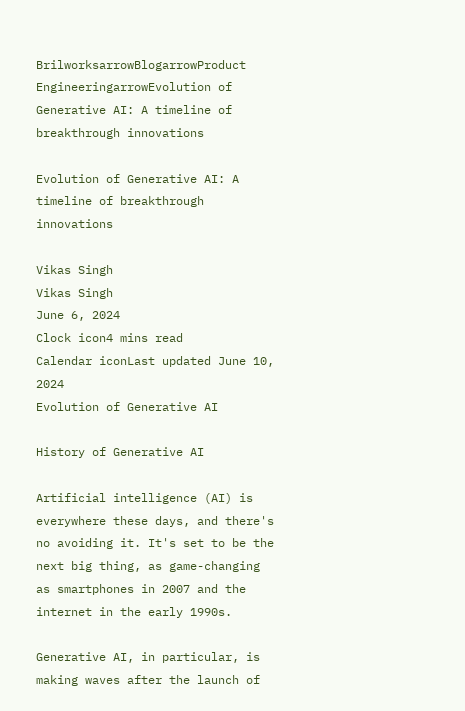BrilworksarrowBlogarrowProduct EngineeringarrowEvolution of Generative AI: A timeline of breakthrough innovations

Evolution of Generative AI: A timeline of breakthrough innovations

Vikas Singh
Vikas Singh
June 6, 2024
Clock icon4 mins read
Calendar iconLast updated June 10, 2024
Evolution of Generative AI

History of Generative AI

Artificial intelligence (AI) is everywhere these days, and there's no avoiding it. It's set to be the next big thing, as game-changing as smartphones in 2007 and the internet in the early 1990s.

Generative AI, in particular, is making waves after the launch of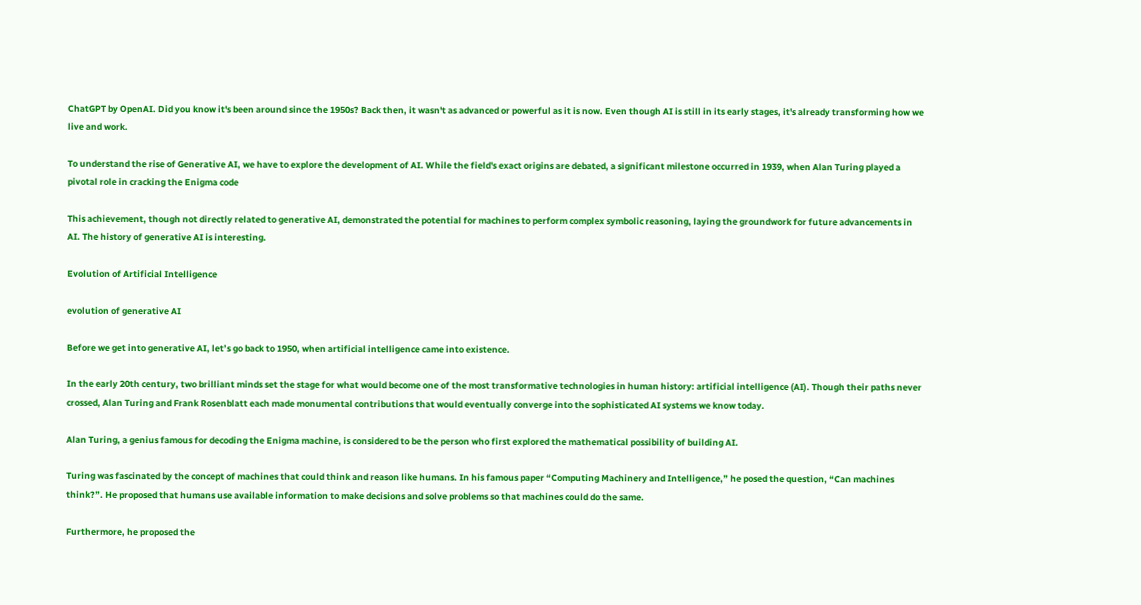ChatGPT by OpenAI. Did you know it's been around since the 1950s? Back then, it wasn't as advanced or powerful as it is now. Even though AI is still in its early stages, it's already transforming how we live and work.

To understand the rise of Generative AI, we have to explore the development of AI. While the field's exact origins are debated, a significant milestone occurred in 1939, when Alan Turing played a pivotal role in cracking the Enigma code

This achievement, though not directly related to generative AI, demonstrated the potential for machines to perform complex symbolic reasoning, laying the groundwork for future advancements in AI. The history of generative AI is interesting.

Evolution of Artificial Intelligence

evolution of generative AI

Before we get into generative AI, let’s go back to 1950, when artificial intelligence came into existence.

In the early 20th century, two brilliant minds set the stage for what would become one of the most transformative technologies in human history: artificial intelligence (AI). Though their paths never crossed, Alan Turing and Frank Rosenblatt each made monumental contributions that would eventually converge into the sophisticated AI systems we know today.

Alan Turing, a genius famous for decoding the Enigma machine, is considered to be the person who first explored the mathematical possibility of building AI.

Turing was fascinated by the concept of machines that could think and reason like humans. In his famous paper “Computing Machinery and Intelligence,” he posed the question, “Can machines think?”. He proposed that humans use available information to make decisions and solve problems so that machines could do the same.

Furthermore, he proposed the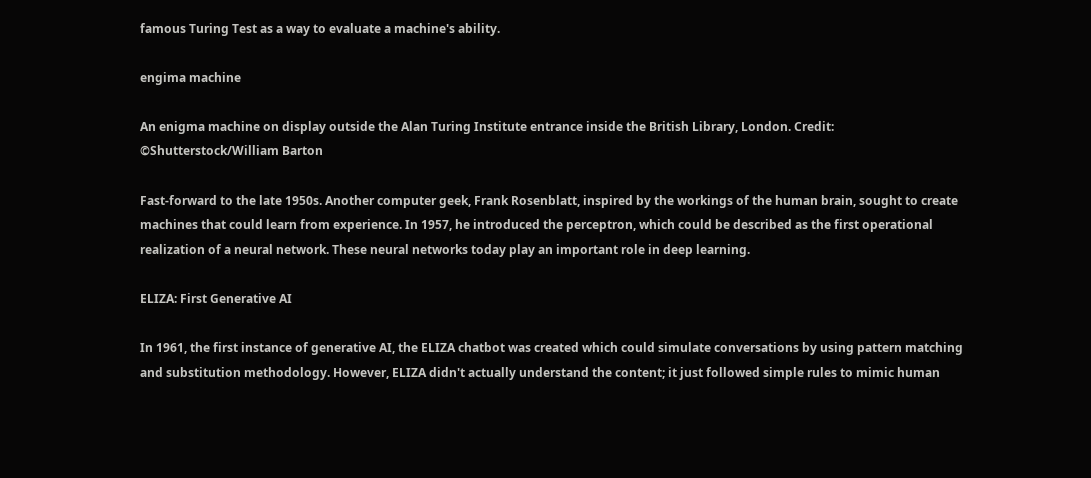famous Turing Test as a way to evaluate a machine's ability.

engima machine

An enigma machine on display outside the Alan Turing Institute entrance inside the British Library, London. Credit: ©Shutterstock/William Barton

Fast-forward to the late 1950s. Another computer geek, Frank Rosenblatt, inspired by the workings of the human brain, sought to create machines that could learn from experience. In 1957, he introduced the perceptron, which could be described as the first operational realization of a neural network. These neural networks today play an important role in deep learning.

ELIZA: First Generative AI

In 1961, the first instance of generative AI, the ELIZA chatbot was created which could simulate conversations by using pattern matching and substitution methodology. However, ELIZA didn't actually understand the content; it just followed simple rules to mimic human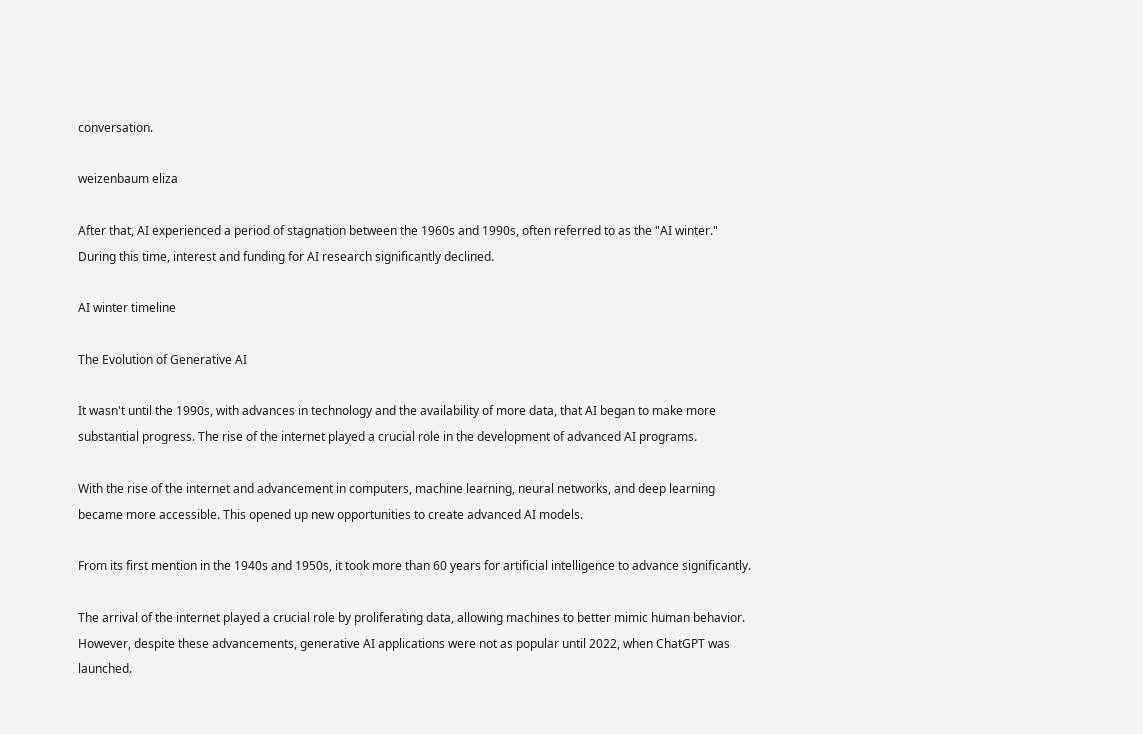conversation.

weizenbaum eliza

After that, AI experienced a period of stagnation between the 1960s and 1990s, often referred to as the "AI winter." During this time, interest and funding for AI research significantly declined.

AI winter timeline

The Evolution of Generative AI

It wasn't until the 1990s, with advances in technology and the availability of more data, that AI began to make more substantial progress. The rise of the internet played a crucial role in the development of advanced AI programs.

With the rise of the internet and advancement in computers, machine learning, neural networks, and deep learning became more accessible. This opened up new opportunities to create advanced AI models.

From its first mention in the 1940s and 1950s, it took more than 60 years for artificial intelligence to advance significantly.

The arrival of the internet played a crucial role by proliferating data, allowing machines to better mimic human behavior. However, despite these advancements, generative AI applications were not as popular until 2022, when ChatGPT was launched.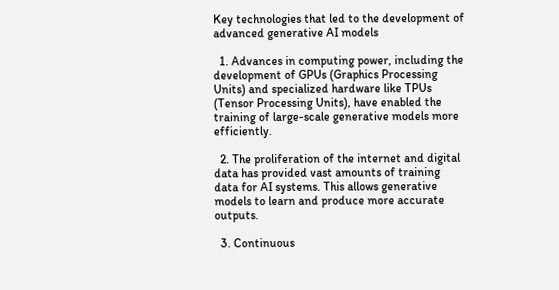Key technologies that led to the development of advanced generative AI models

  1. Advances in computing power, including the development of GPUs (Graphics Processing Units) and specialized hardware like TPUs (Tensor Processing Units), have enabled the training of large-scale generative models more efficiently.

  2. The proliferation of the internet and digital data has provided vast amounts of training data for AI systems. This allows generative models to learn and produce more accurate outputs.

  3. Continuous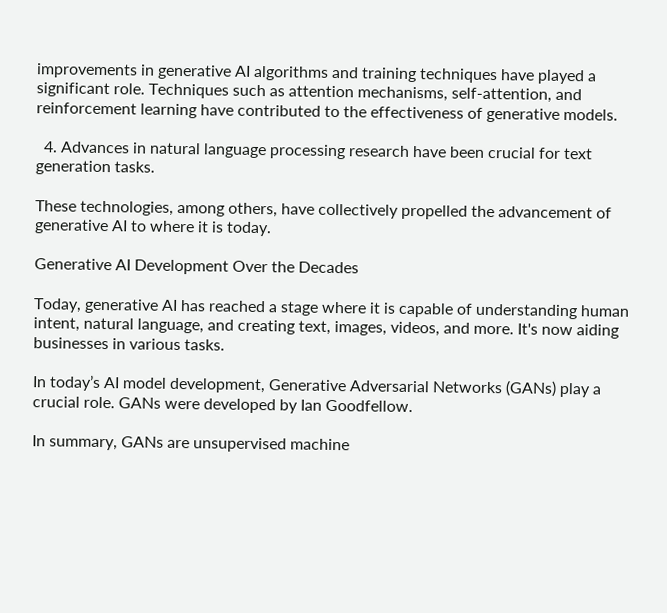improvements in generative AI algorithms and training techniques have played a significant role. Techniques such as attention mechanisms, self-attention, and reinforcement learning have contributed to the effectiveness of generative models.

  4. Advances in natural language processing research have been crucial for text generation tasks.

These technologies, among others, have collectively propelled the advancement of generative AI to where it is today.

Generative AI Development Over the Decades

Today, generative AI has reached a stage where it is capable of understanding human intent, natural language, and creating text, images, videos, and more. It's now aiding businesses in various tasks.

In today’s AI model development, Generative Adversarial Networks (GANs) play a crucial role. GANs were developed by Ian Goodfellow.

In summary, GANs are unsupervised machine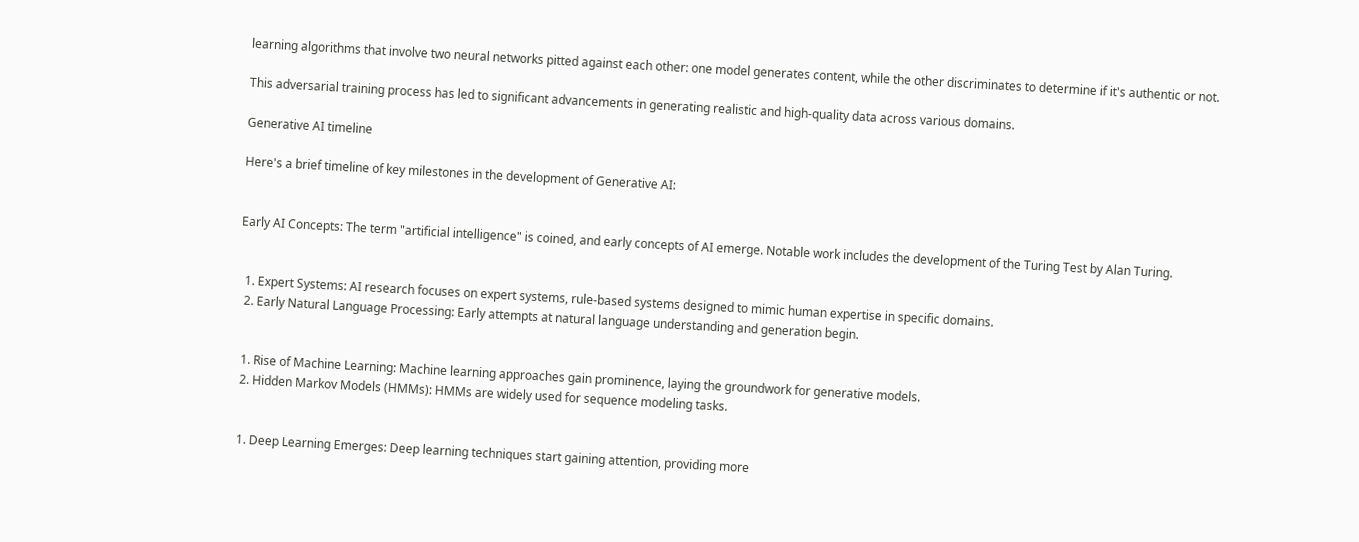learning algorithms that involve two neural networks pitted against each other: one model generates content, while the other discriminates to determine if it's authentic or not.

This adversarial training process has led to significant advancements in generating realistic and high-quality data across various domains.

Generative AI timeline

Here's a brief timeline of key milestones in the development of Generative AI:


Early AI Concepts: The term "artificial intelligence" is coined, and early concepts of AI emerge. Notable work includes the development of the Turing Test by Alan Turing.


  1. Expert Systems: AI research focuses on expert systems, rule-based systems designed to mimic human expertise in specific domains.
  2. Early Natural Language Processing: Early attempts at natural language understanding and generation begin.


  1. Rise of Machine Learning: Machine learning approaches gain prominence, laying the groundwork for generative models.
  2. Hidden Markov Models (HMMs): HMMs are widely used for sequence modeling tasks.


  1. Deep Learning Emerges: Deep learning techniques start gaining attention, providing more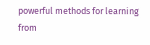powerful methods for learning from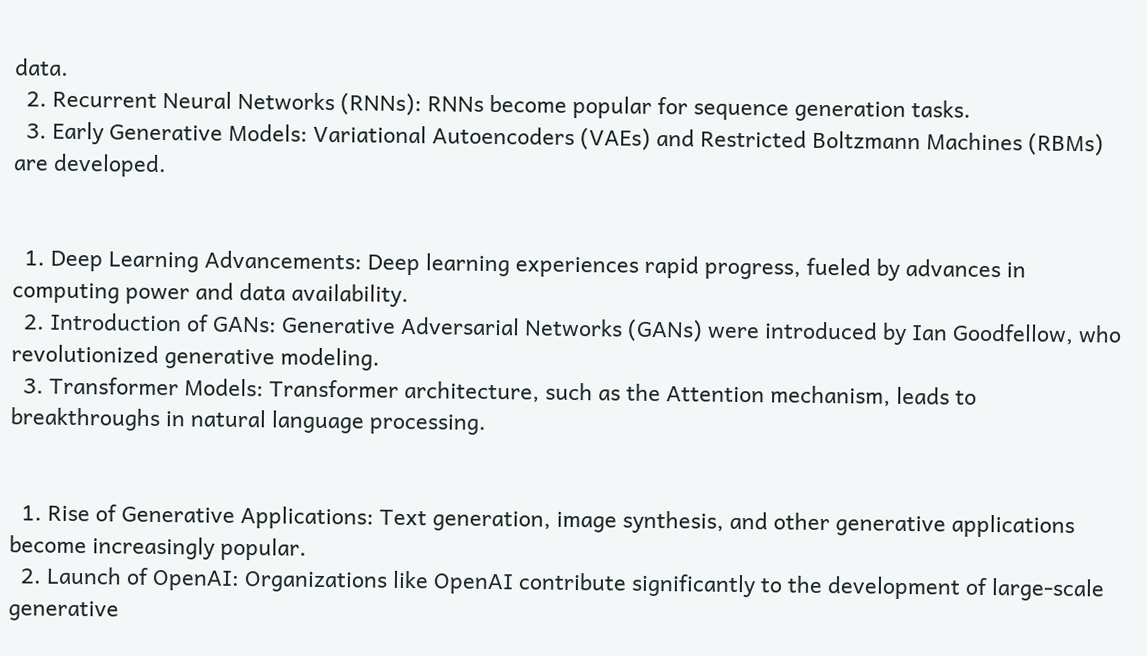data.
  2. Recurrent Neural Networks (RNNs): RNNs become popular for sequence generation tasks.
  3. Early Generative Models: Variational Autoencoders (VAEs) and Restricted Boltzmann Machines (RBMs) are developed.


  1. Deep Learning Advancements: Deep learning experiences rapid progress, fueled by advances in computing power and data availability.
  2. Introduction of GANs: Generative Adversarial Networks (GANs) were introduced by Ian Goodfellow, who revolutionized generative modeling.
  3. Transformer Models: Transformer architecture, such as the Attention mechanism, leads to breakthroughs in natural language processing.


  1. Rise of Generative Applications: Text generation, image synthesis, and other generative applications become increasingly popular.
  2. Launch of OpenAI: Organizations like OpenAI contribute significantly to the development of large-scale generative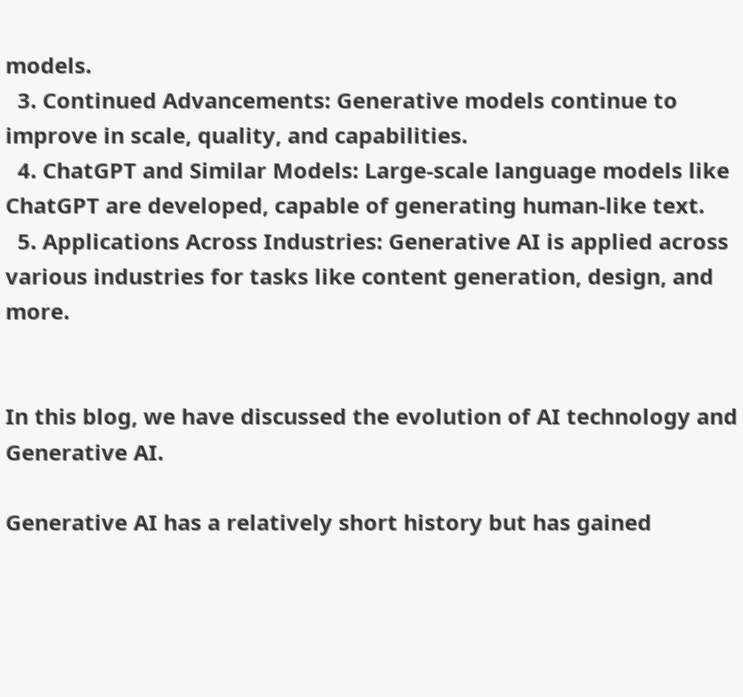models.
  3. Continued Advancements: Generative models continue to improve in scale, quality, and capabilities.
  4. ChatGPT and Similar Models: Large-scale language models like ChatGPT are developed, capable of generating human-like text.
  5. Applications Across Industries: Generative AI is applied across various industries for tasks like content generation, design, and more.


In this blog, we have discussed the evolution of AI technology and Generative AI.

Generative AI has a relatively short history but has gained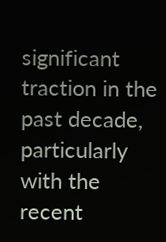significant traction in the past decade, particularly with the recent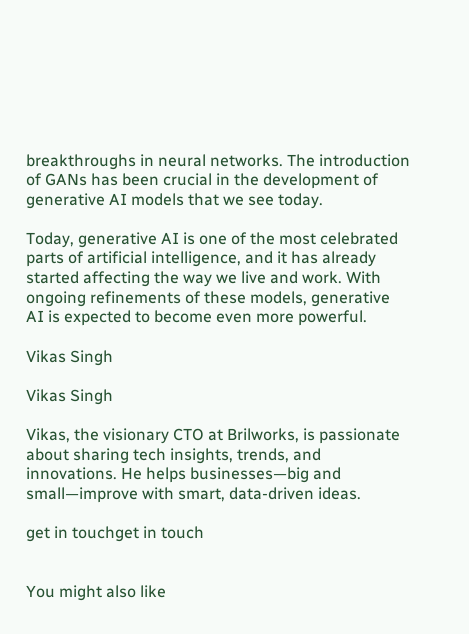breakthroughs in neural networks. The introduction of GANs has been crucial in the development of generative AI models that we see today.

Today, generative AI is one of the most celebrated parts of artificial intelligence, and it has already started affecting the way we live and work. With ongoing refinements of these models, generative AI is expected to become even more powerful.

Vikas Singh

Vikas Singh

Vikas, the visionary CTO at Brilworks, is passionate about sharing tech insights, trends, and innovations. He helps businesses—big and small—improve with smart, data-driven ideas.

get in touchget in touch


You might also like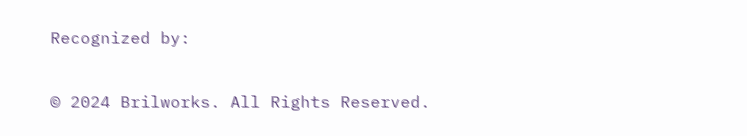Recognized by:

© 2024 Brilworks. All Rights Reserved.